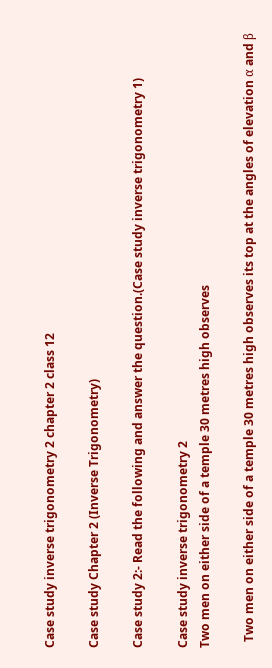Case study inverse trigonometry 2 chapter 2 class 12

Case study Chapter 2 (Inverse Trigonometry)

Case study 2:- Read the following and answer the question.(Case study inverse trigonometry 1)

Case study inverse trigonometry 2
Two men on either side of a temple 30 metres high observes

  Two men on either side of a temple 30 metres high observes its top at the angles of elevation α and β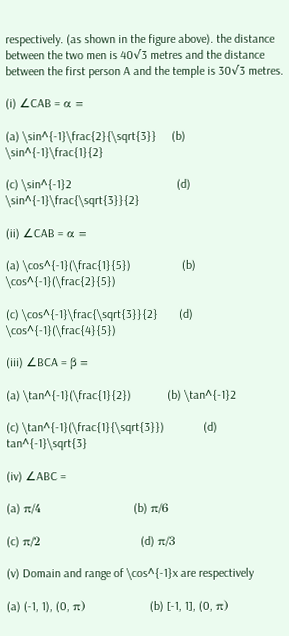respectively. (as shown in the figure above). the distance between the two men is 40√3 metres and the distance between the first person A and the temple is 30√3 metres.

(i) ∠CAB = α =

(a) \sin^{-1}\frac{2}{\sqrt{3}}     (b)  \sin^{-1}\frac{1}{2}

(c) \sin^{-1}2                                   (d) \sin^{-1}\frac{\sqrt{3}}{2}

(ii) ∠CAB = α =

(a) \cos^{-1}(\frac{1}{5})                 (b) \cos^{-1}(\frac{2}{5})

(c) \cos^{-1}\frac{\sqrt{3}}{2}       (d) \cos^{-1}(\frac{4}{5})

(iii) ∠BCA = β =

(a) \tan^{-1}(\frac{1}{2})            (b) \tan^{-1}2

(c) \tan^{-1}(\frac{1}{\sqrt{3}})             (d) tan^{-1}\sqrt{3}

(iv) ∠ABC =

(a) π/4                       (b) π/6

(c) π/2                         (d) π/3

(v) Domain and range of \cos^{-1}x are respectively

(a) (-1, 1), (0, π)                (b) [-1, 1], (0, π)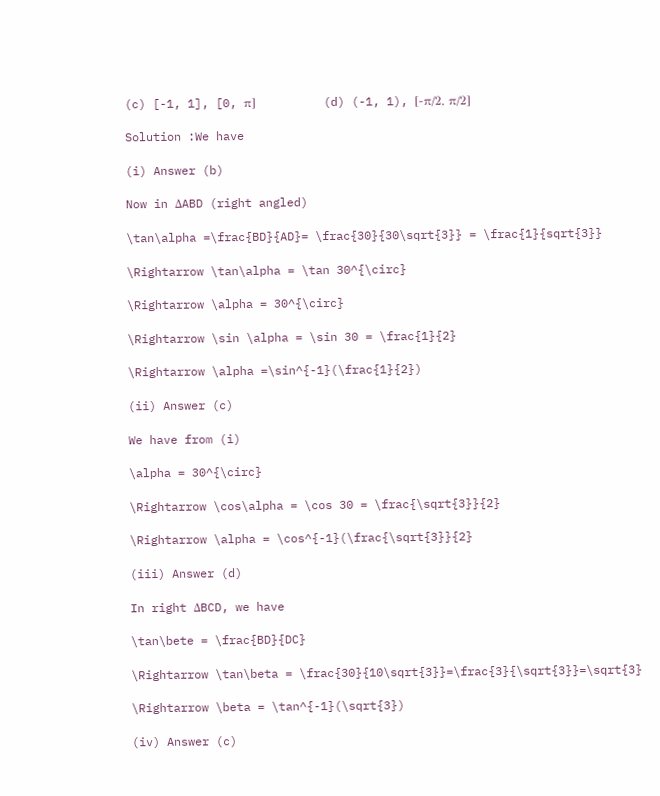(c) [-1, 1], [0, π]                 (d) (-1, 1), [-π/2, π/2]

Solution :We have

(i) Answer (b)

Now in ΔABD (right angled)

\tan\alpha =\frac{BD}{AD}= \frac{30}{30\sqrt{3}} = \frac{1}{sqrt{3}}

\Rightarrow \tan\alpha = \tan 30^{\circ}

\Rightarrow \alpha = 30^{\circ}

\Rightarrow \sin \alpha = \sin 30 = \frac{1}{2}

\Rightarrow \alpha =\sin^{-1}(\frac{1}{2})

(ii) Answer (c)

We have from (i)

\alpha = 30^{\circ}

\Rightarrow \cos\alpha = \cos 30 = \frac{\sqrt{3}}{2}

\Rightarrow \alpha = \cos^{-1}(\frac{\sqrt{3}}{2}

(iii) Answer (d)

In right ΔBCD, we have

\tan\bete = \frac{BD}{DC}

\Rightarrow \tan\beta = \frac{30}{10\sqrt{3}}=\frac{3}{\sqrt{3}}=\sqrt{3}

\Rightarrow \beta = \tan^{-1}(\sqrt{3})

(iv) Answer (c)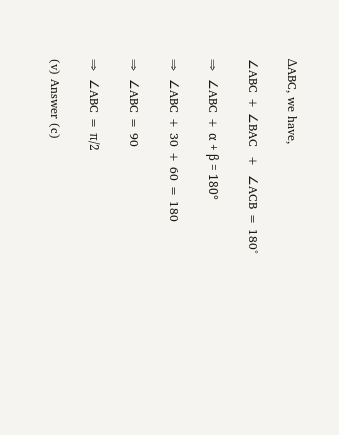ΔABC, we have,

∠ABC + ∠BAC  +  ∠ACB = 180°

⇒  ∠ABC + α + β = 180°

⇒  ∠ABC + 30 + 60 = 180

⇒  ∠ABC = 90

⇒  ∠ABC = π/2

(v) Answer (c)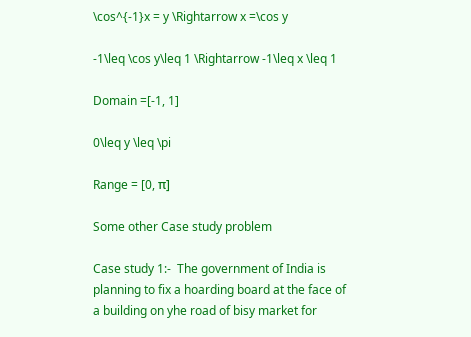\cos^{-1}x = y \Rightarrow x =\cos y

-1\leq \cos y\leq 1 \Rightarrow -1\leq x \leq 1

Domain =[-1, 1]

0\leq y \leq \pi

Range = [0, π]

Some other Case study problem

Case study 1:-  The government of India is planning to fix a hoarding board at the face of a building on yhe road of bisy market for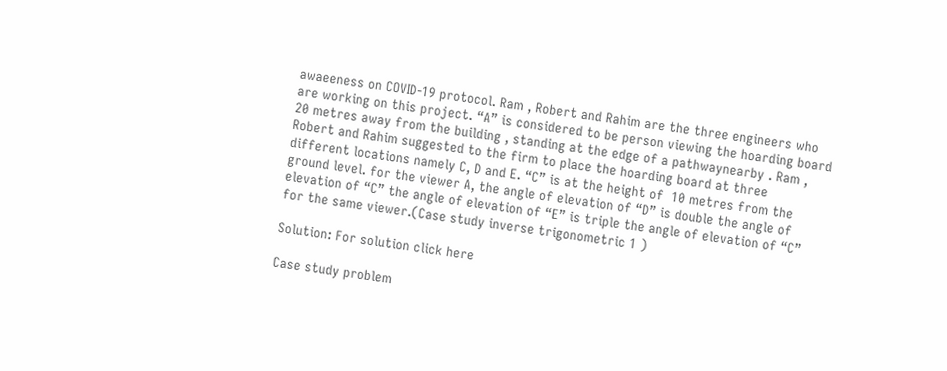awaeeness on COVID-19 protocol. Ram , Robert and Rahim are the three engineers who are working on this project. “A” is considered to be person viewing the hoarding board 20 metres away from the building , standing at the edge of a pathwaynearby . Ram , Robert and Rahim suggested to the firm to place the hoarding board at three different locations namely C, D and E. “C” is at the height of  10 metres from the ground level. for the viewer A, the angle of elevation of “D” is double the angle of elevation of “C” the angle of elevation of “E” is triple the angle of elevation of “C” for the same viewer.(Case study inverse trigonometric 1 )

Solution: For solution click here

Case study problem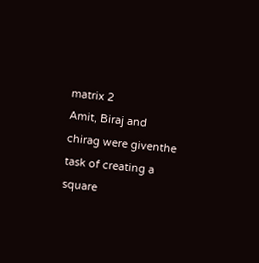matrix 2
Amit, Biraj and chirag were giventhe task of creating a square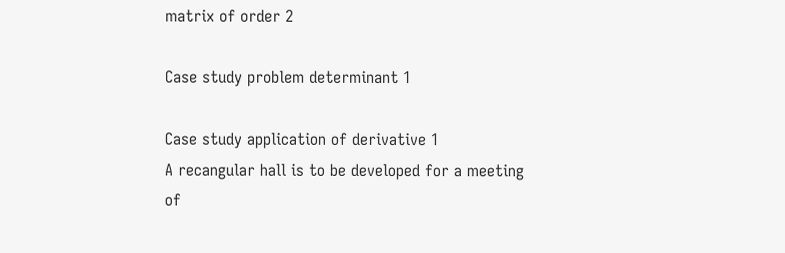matrix of order 2

Case study problem determinant 1

Case study application of derivative 1
A recangular hall is to be developed for a meeting of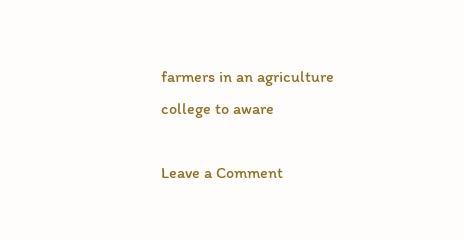farmers in an agriculture college to aware

Leave a Comment